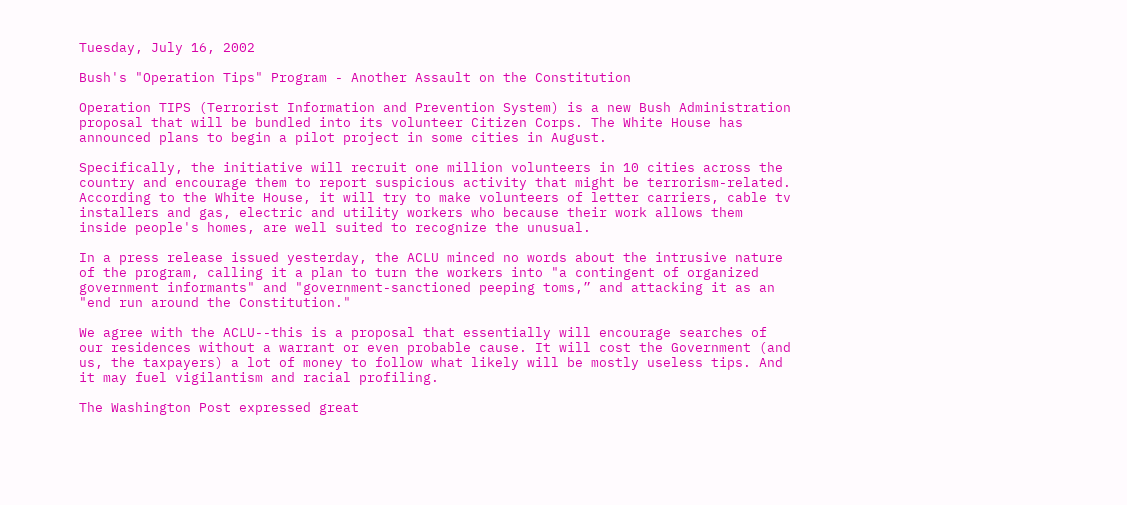Tuesday, July 16, 2002

Bush's "Operation Tips" Program - Another Assault on the Constitution

Operation TIPS (Terrorist Information and Prevention System) is a new Bush Administration proposal that will be bundled into its volunteer Citizen Corps. The White House has announced plans to begin a pilot project in some cities in August.

Specifically, the initiative will recruit one million volunteers in 10 cities across the country and encourage them to report suspicious activity that might be terrorism-related. According to the White House, it will try to make volunteers of letter carriers, cable tv installers and gas, electric and utility workers who because their work allows them inside people's homes, are well suited to recognize the unusual.

In a press release issued yesterday, the ACLU minced no words about the intrusive nature of the program, calling it a plan to turn the workers into "a contingent of organized government informants" and "government-sanctioned peeping toms,” and attacking it as an "end run around the Constitution."

We agree with the ACLU--this is a proposal that essentially will encourage searches of our residences without a warrant or even probable cause. It will cost the Government (and us, the taxpayers) a lot of money to follow what likely will be mostly useless tips. And it may fuel vigilantism and racial profiling.

The Washington Post expressed great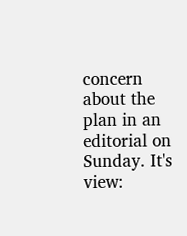concern about the plan in an editorial on Sunday. It's view: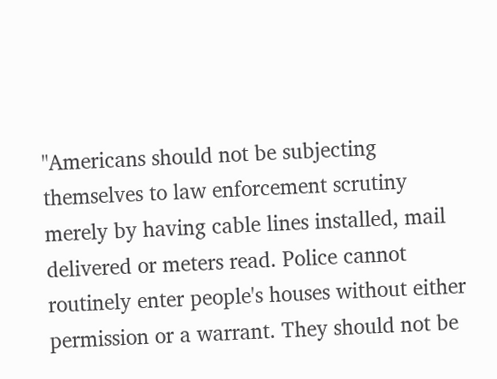"Americans should not be subjecting themselves to law enforcement scrutiny merely by having cable lines installed, mail delivered or meters read. Police cannot routinely enter people's houses without either permission or a warrant. They should not be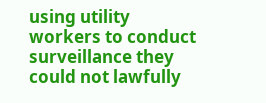using utility workers to conduct surveillance they could not lawfully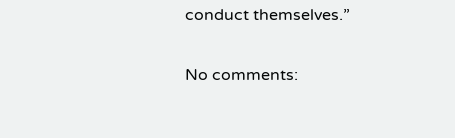conduct themselves.”

No comments: